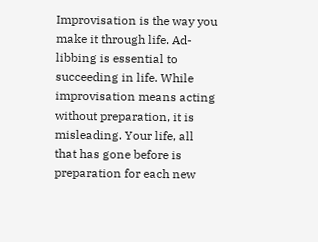Improvisation is the way you make it through life. Ad-libbing is essential to succeeding in life. While improvisation means acting without preparation, it is misleading. Your life, all that has gone before is preparation for each new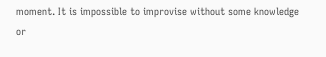moment. It is impossible to improvise without some knowledge or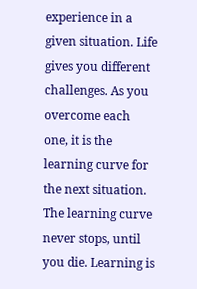experience in a given situation. Life gives you different challenges. As you overcome each one, it is the learning curve for the next situation. The learning curve never stops, until you die. Learning is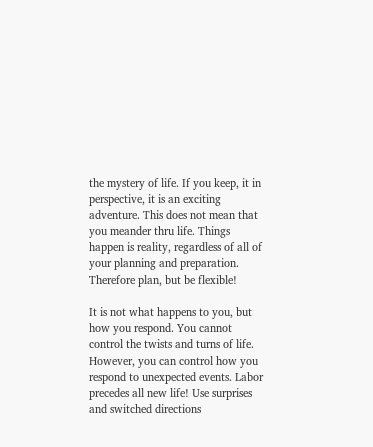the mystery of life. If you keep, it in perspective, it is an exciting adventure. This does not mean that you meander thru life. Things happen is reality, regardless of all of your planning and preparation. Therefore plan, but be flexible!

It is not what happens to you, but how you respond. You cannot control the twists and turns of life. However, you can control how you respond to unexpected events. Labor precedes all new life! Use surprises and switched directions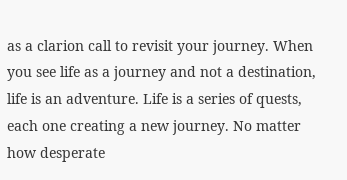as a clarion call to revisit your journey. When you see life as a journey and not a destination, life is an adventure. Life is a series of quests, each one creating a new journey. No matter how desperate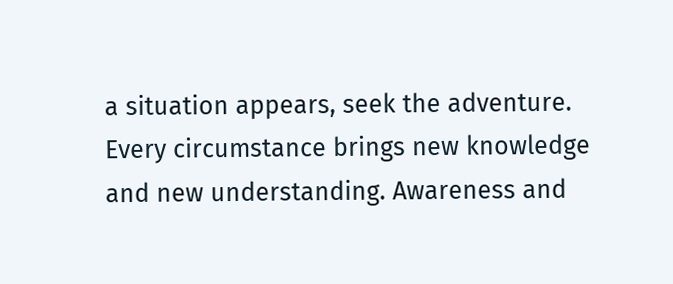a situation appears, seek the adventure. Every circumstance brings new knowledge and new understanding. Awareness and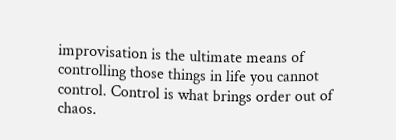improvisation is the ultimate means of controlling those things in life you cannot control. Control is what brings order out of chaos.